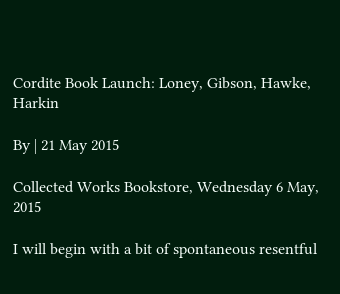Cordite Book Launch: Loney, Gibson, Hawke, Harkin

By | 21 May 2015

Collected Works Bookstore, Wednesday 6 May, 2015

I will begin with a bit of spontaneous resentful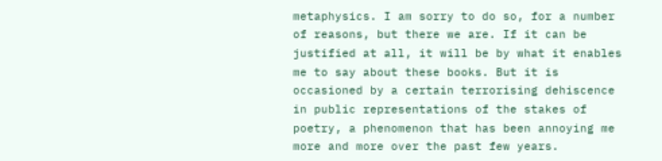metaphysics. I am sorry to do so, for a number of reasons, but there we are. If it can be justified at all, it will be by what it enables me to say about these books. But it is occasioned by a certain terrorising dehiscence in public representations of the stakes of poetry, a phenomenon that has been annoying me more and more over the past few years.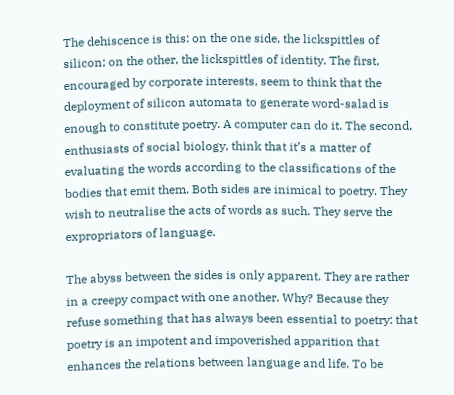The dehiscence is this: on the one side, the lickspittles of silicon; on the other, the lickspittles of identity. The first, encouraged by corporate interests, seem to think that the deployment of silicon automata to generate word-salad is enough to constitute poetry. A computer can do it. The second, enthusiasts of social biology, think that it’s a matter of evaluating the words according to the classifications of the bodies that emit them. Both sides are inimical to poetry. They wish to neutralise the acts of words as such. They serve the expropriators of language.

The abyss between the sides is only apparent. They are rather in a creepy compact with one another. Why? Because they refuse something that has always been essential to poetry: that poetry is an impotent and impoverished apparition that enhances the relations between language and life. To be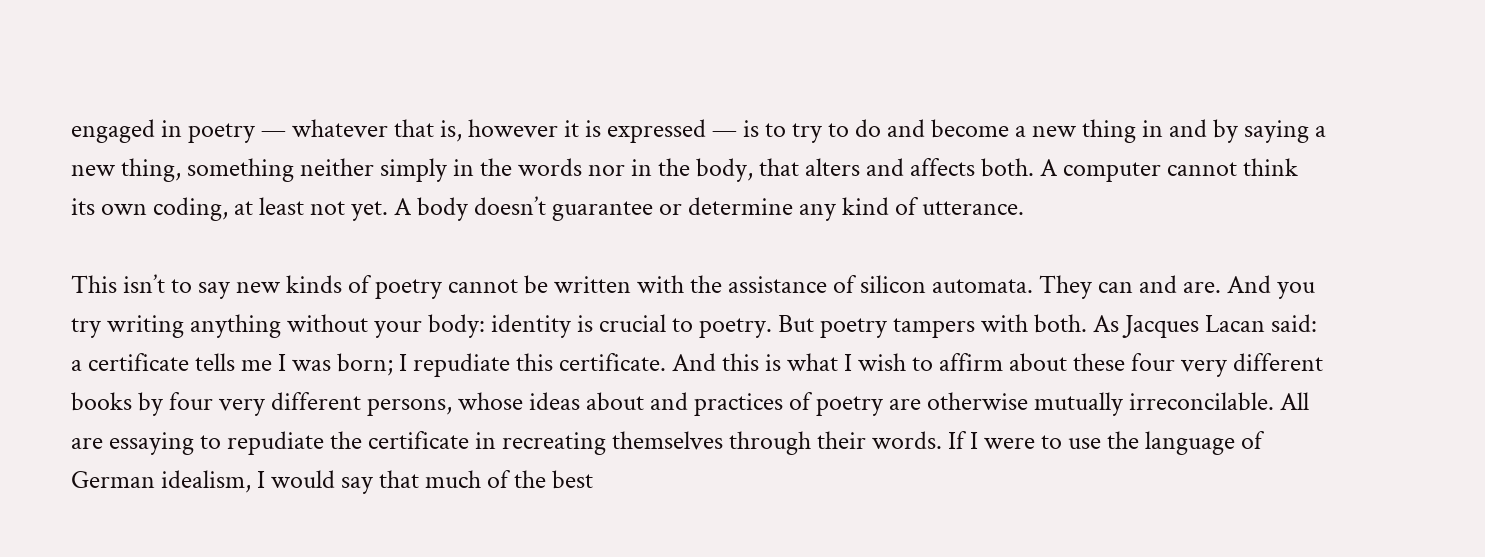engaged in poetry — whatever that is, however it is expressed — is to try to do and become a new thing in and by saying a new thing, something neither simply in the words nor in the body, that alters and affects both. A computer cannot think its own coding, at least not yet. A body doesn’t guarantee or determine any kind of utterance.

This isn’t to say new kinds of poetry cannot be written with the assistance of silicon automata. They can and are. And you try writing anything without your body: identity is crucial to poetry. But poetry tampers with both. As Jacques Lacan said: a certificate tells me I was born; I repudiate this certificate. And this is what I wish to affirm about these four very different books by four very different persons, whose ideas about and practices of poetry are otherwise mutually irreconcilable. All are essaying to repudiate the certificate in recreating themselves through their words. If I were to use the language of German idealism, I would say that much of the best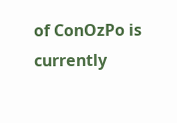of ConOzPo is currently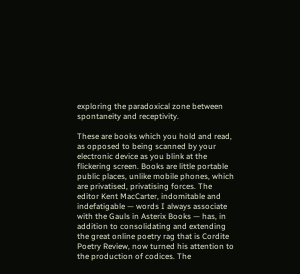exploring the paradoxical zone between spontaneity and receptivity.

These are books which you hold and read, as opposed to being scanned by your electronic device as you blink at the flickering screen. Books are little portable public places, unlike mobile phones, which are privatised, privatising forces. The editor Kent MacCarter, indomitable and indefatigable — words I always associate with the Gauls in Asterix Books — has, in addition to consolidating and extending the great online poetry rag that is Cordite Poetry Review, now turned his attention to the production of codices. The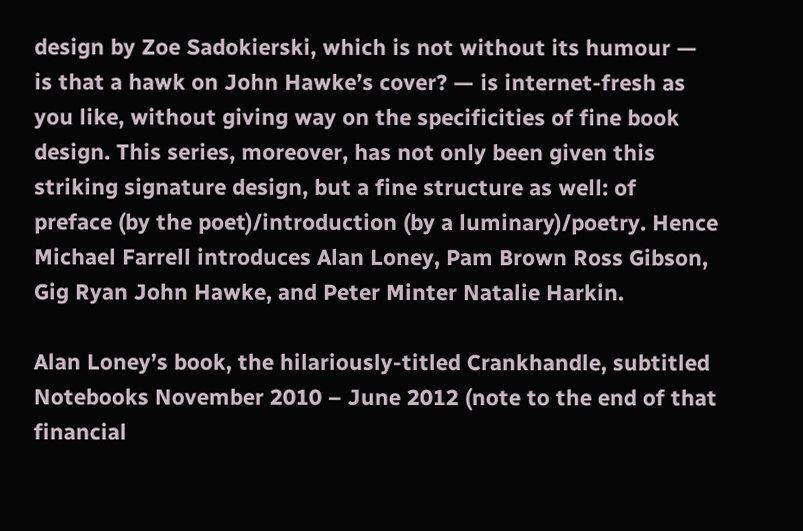design by Zoe Sadokierski, which is not without its humour — is that a hawk on John Hawke’s cover? — is internet-fresh as you like, without giving way on the specificities of fine book design. This series, moreover, has not only been given this striking signature design, but a fine structure as well: of preface (by the poet)/introduction (by a luminary)/poetry. Hence Michael Farrell introduces Alan Loney, Pam Brown Ross Gibson, Gig Ryan John Hawke, and Peter Minter Natalie Harkin.

Alan Loney’s book, the hilariously-titled Crankhandle, subtitled Notebooks November 2010 – June 2012 (note to the end of that financial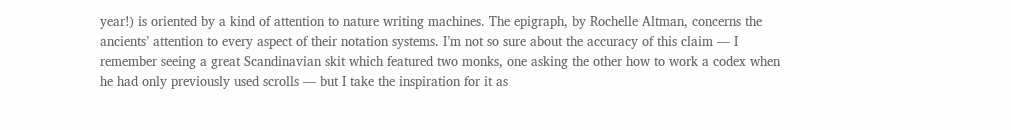year!) is oriented by a kind of attention to nature writing machines. The epigraph, by Rochelle Altman, concerns the ancients’ attention to every aspect of their notation systems. I’m not so sure about the accuracy of this claim — I remember seeing a great Scandinavian skit which featured two monks, one asking the other how to work a codex when he had only previously used scrolls — but I take the inspiration for it as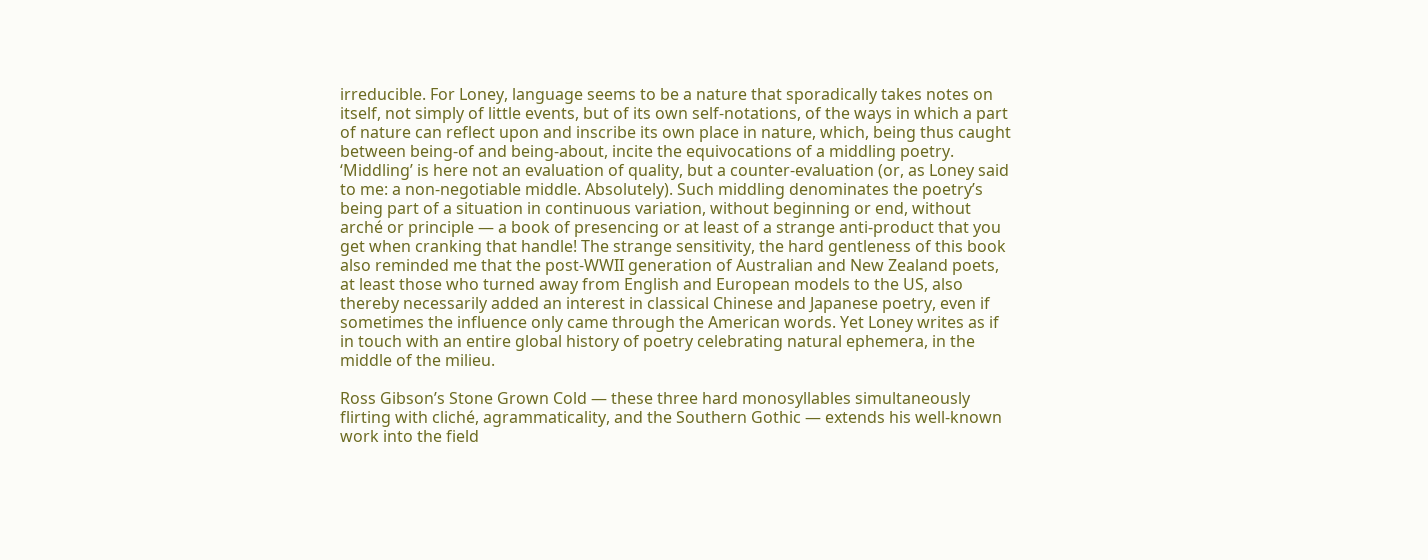irreducible. For Loney, language seems to be a nature that sporadically takes notes on itself, not simply of little events, but of its own self-notations, of the ways in which a part of nature can reflect upon and inscribe its own place in nature, which, being thus caught between being-of and being-about, incite the equivocations of a middling poetry. ‘Middling’ is here not an evaluation of quality, but a counter-evaluation (or, as Loney said to me: a non-negotiable middle. Absolutely). Such middling denominates the poetry’s being part of a situation in continuous variation, without beginning or end, without arché or principle — a book of presencing or at least of a strange anti-product that you get when cranking that handle! The strange sensitivity, the hard gentleness of this book also reminded me that the post-WWII generation of Australian and New Zealand poets, at least those who turned away from English and European models to the US, also thereby necessarily added an interest in classical Chinese and Japanese poetry, even if sometimes the influence only came through the American words. Yet Loney writes as if in touch with an entire global history of poetry celebrating natural ephemera, in the middle of the milieu.

Ross Gibson’s Stone Grown Cold — these three hard monosyllables simultaneously flirting with cliché, agrammaticality, and the Southern Gothic — extends his well-known work into the field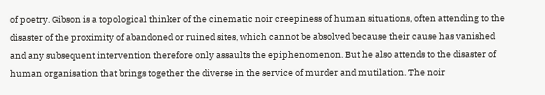of poetry. Gibson is a topological thinker of the cinematic noir creepiness of human situations, often attending to the disaster of the proximity of abandoned or ruined sites, which cannot be absolved because their cause has vanished and any subsequent intervention therefore only assaults the epiphenomenon. But he also attends to the disaster of human organisation that brings together the diverse in the service of murder and mutilation. The noir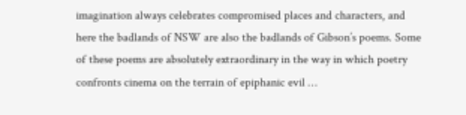imagination always celebrates compromised places and characters, and here the badlands of NSW are also the badlands of Gibson’s poems. Some of these poems are absolutely extraordinary in the way in which poetry confronts cinema on the terrain of epiphanic evil …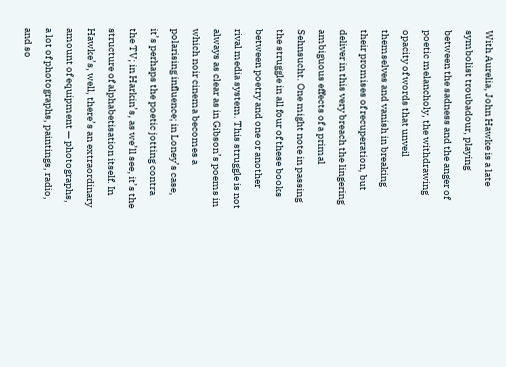With Aurelia, John Hawke is a late symbolist troubadour, playing between the sadness and the anger of poetic melancholy, the withdrawing opacity of words that unveil themselves and vanish in breaking their promises of recuperation, but deliver in this very breach the lingering ambiguous effects of a primal Sehnsucht. One might note in passing the struggle in all four of these books between poetry and one or another rival media system. This struggle is not always as clear as in Gibson’s poems in which noir cinema becomes a polarising influence; in Loney’s case, it’s perhaps the poetic jotting contra the TV; in Harkin’s, as we’ll see, it’s the structure of alphabetisation itself. In Hawke’s, well, there’s an extraordinary amount of equipment — photographs, a lot of photographs, paintings, radio, and so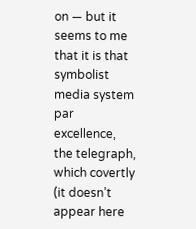on — but it seems to me that it is that symbolist media system par excellence, the telegraph, which covertly (it doesn’t appear here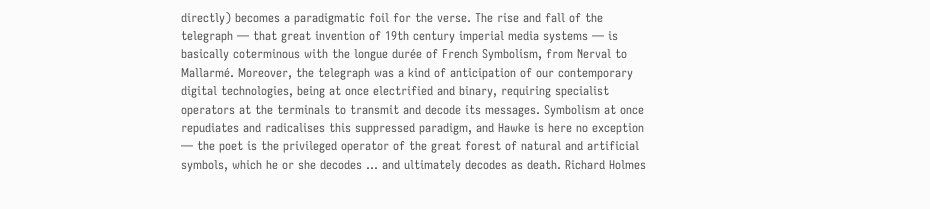directly) becomes a paradigmatic foil for the verse. The rise and fall of the telegraph — that great invention of 19th century imperial media systems — is basically coterminous with the longue durée of French Symbolism, from Nerval to Mallarmé. Moreover, the telegraph was a kind of anticipation of our contemporary digital technologies, being at once electrified and binary, requiring specialist operators at the terminals to transmit and decode its messages. Symbolism at once repudiates and radicalises this suppressed paradigm, and Hawke is here no exception — the poet is the privileged operator of the great forest of natural and artificial symbols, which he or she decodes … and ultimately decodes as death. Richard Holmes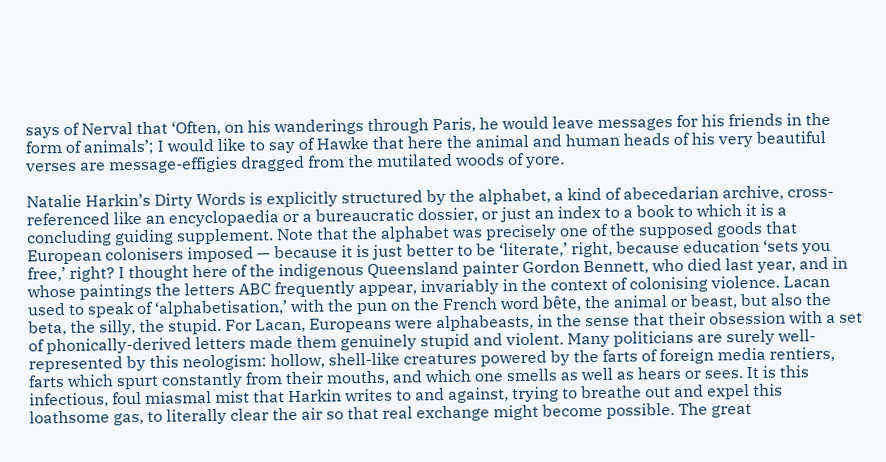says of Nerval that ‘Often, on his wanderings through Paris, he would leave messages for his friends in the form of animals’; I would like to say of Hawke that here the animal and human heads of his very beautiful verses are message-effigies dragged from the mutilated woods of yore.

Natalie Harkin’s Dirty Words is explicitly structured by the alphabet, a kind of abecedarian archive, cross-referenced like an encyclopaedia or a bureaucratic dossier, or just an index to a book to which it is a concluding guiding supplement. Note that the alphabet was precisely one of the supposed goods that European colonisers imposed — because it is just better to be ‘literate,’ right, because education ‘sets you free,’ right? I thought here of the indigenous Queensland painter Gordon Bennett, who died last year, and in whose paintings the letters ABC frequently appear, invariably in the context of colonising violence. Lacan used to speak of ‘alphabetisation,’ with the pun on the French word bête, the animal or beast, but also the beta, the silly, the stupid. For Lacan, Europeans were alphabeasts, in the sense that their obsession with a set of phonically-derived letters made them genuinely stupid and violent. Many politicians are surely well-represented by this neologism: hollow, shell-like creatures powered by the farts of foreign media rentiers, farts which spurt constantly from their mouths, and which one smells as well as hears or sees. It is this infectious, foul miasmal mist that Harkin writes to and against, trying to breathe out and expel this loathsome gas, to literally clear the air so that real exchange might become possible. The great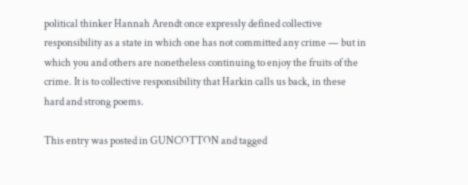political thinker Hannah Arendt once expressly defined collective responsibility as a state in which one has not committed any crime — but in which you and others are nonetheless continuing to enjoy the fruits of the crime. It is to collective responsibility that Harkin calls us back, in these hard and strong poems.

This entry was posted in GUNCOTTON and tagged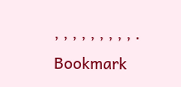, , , , , , , , , . Bookmark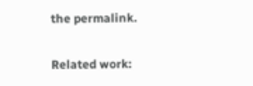the permalink.

Related work: